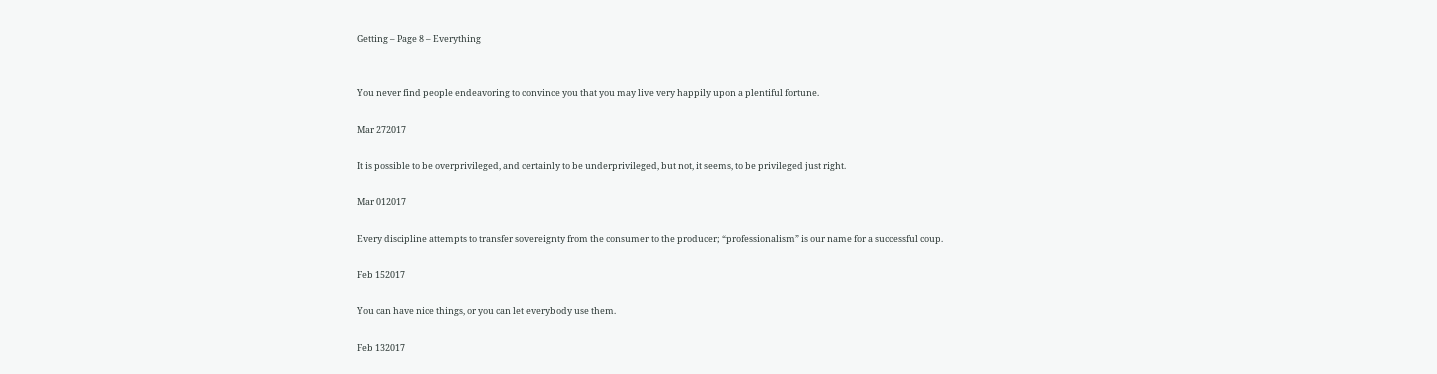Getting – Page 8 – Everything


You never find people endeavoring to convince you that you may live very happily upon a plentiful fortune.

Mar 272017

It is possible to be overprivileged, and certainly to be underprivileged, but not, it seems, to be privileged just right.

Mar 012017

Every discipline attempts to transfer sovereignty from the consumer to the producer; “professionalism” is our name for a successful coup.

Feb 152017

You can have nice things, or you can let everybody use them.

Feb 132017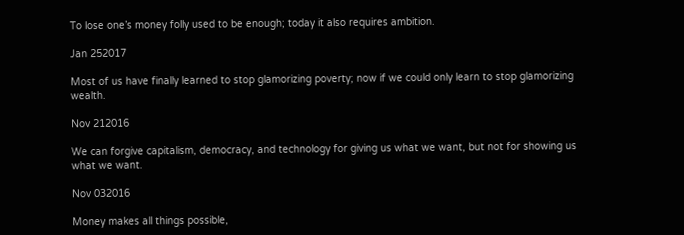To lose one’s money folly used to be enough; today it also requires ambition.

Jan 252017

Most of us have finally learned to stop glamorizing poverty; now if we could only learn to stop glamorizing wealth.

Nov 212016

We can forgive capitalism, democracy, and technology for giving us what we want, but not for showing us what we want.

Nov 032016

Money makes all things possible,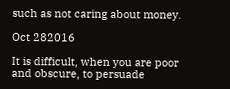such as not caring about money.

Oct 282016

It is difficult, when you are poor and obscure, to persuade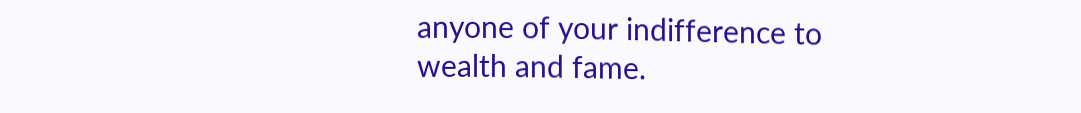anyone of your indifference to wealth and fame.